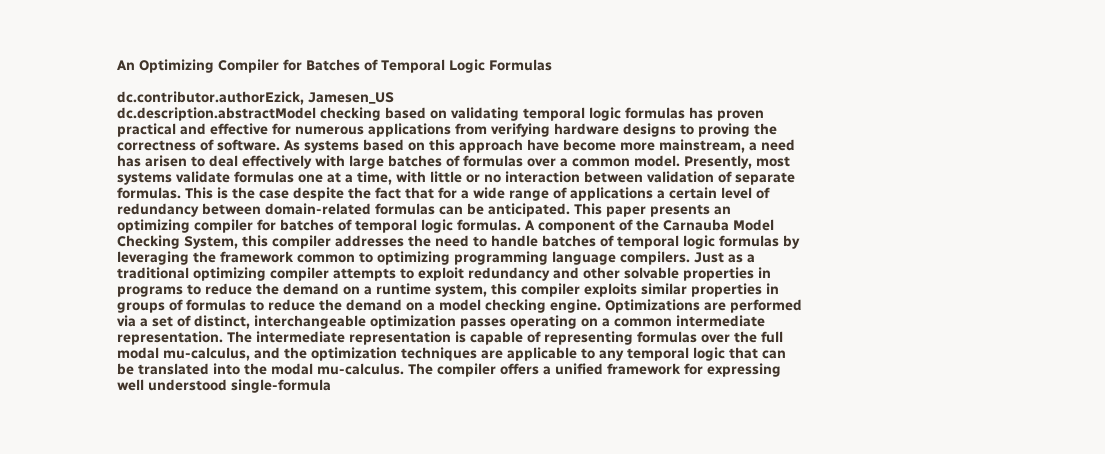An Optimizing Compiler for Batches of Temporal Logic Formulas

dc.contributor.authorEzick, Jamesen_US
dc.description.abstractModel checking based on validating temporal logic formulas has proven practical and effective for numerous applications from verifying hardware designs to proving the correctness of software. As systems based on this approach have become more mainstream, a need has arisen to deal effectively with large batches of formulas over a common model. Presently, most systems validate formulas one at a time, with little or no interaction between validation of separate formulas. This is the case despite the fact that for a wide range of applications a certain level of redundancy between domain-related formulas can be anticipated. This paper presents an optimizing compiler for batches of temporal logic formulas. A component of the Carnauba Model Checking System, this compiler addresses the need to handle batches of temporal logic formulas by leveraging the framework common to optimizing programming language compilers. Just as a traditional optimizing compiler attempts to exploit redundancy and other solvable properties in programs to reduce the demand on a runtime system, this compiler exploits similar properties in groups of formulas to reduce the demand on a model checking engine. Optimizations are performed via a set of distinct, interchangeable optimization passes operating on a common intermediate representation. The intermediate representation is capable of representing formulas over the full modal mu-calculus, and the optimization techniques are applicable to any temporal logic that can be translated into the modal mu-calculus. The compiler offers a unified framework for expressing well understood single-formula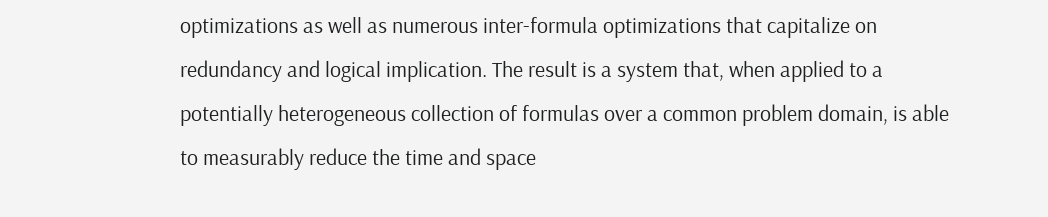optimizations as well as numerous inter-formula optimizations that capitalize on redundancy and logical implication. The result is a system that, when applied to a potentially heterogeneous collection of formulas over a common problem domain, is able to measurably reduce the time and space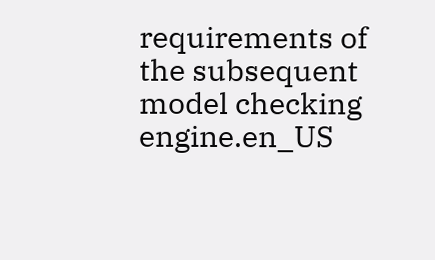requirements of the subsequent model checking engine.en_US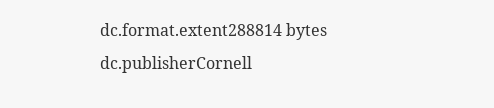dc.format.extent288814 bytes
dc.publisherCornell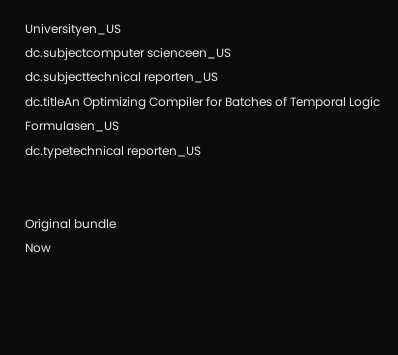Universityen_US
dc.subjectcomputer scienceen_US
dc.subjecttechnical reporten_US
dc.titleAn Optimizing Compiler for Batches of Temporal Logic Formulasen_US
dc.typetechnical reporten_US


Original bundle
Now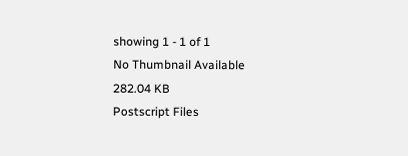showing 1 - 1 of 1
No Thumbnail Available
282.04 KB
Postscript Files